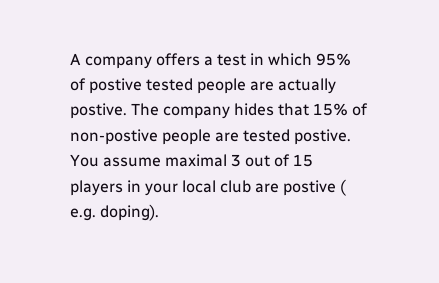A company offers a test in which 95% of postive tested people are actually postive. The company hides that 15% of non-postive people are tested postive. You assume maximal 3 out of 15 players in your local club are postive ( e.g. doping).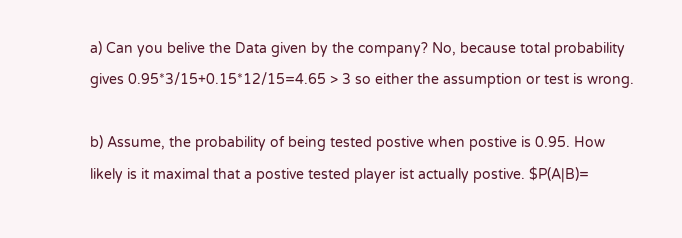a) Can you belive the Data given by the company? No, because total probability gives 0.95*3/15+0.15*12/15=4.65 > 3 so either the assumption or test is wrong.

b) Assume, the probability of being tested postive when postive is 0.95. How likely is it maximal that a postive tested player ist actually postive. $P(A|B)=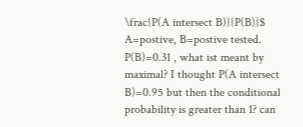\frac{P(A intersect B)}{P(B)}$ A=postive, B=postive tested. P(B)=0.31 , what ist meant by maximal? I thought P(A intersect B)=0.95 but then the conditional probability is greater than 1? can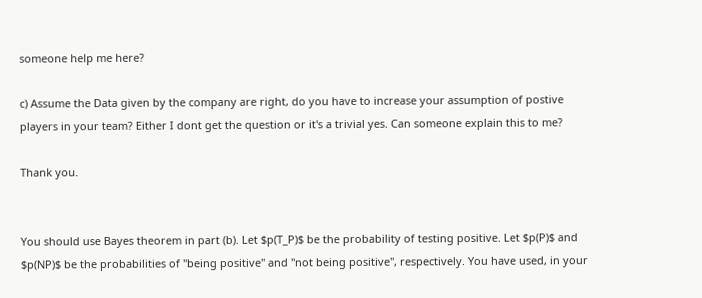someone help me here?

c) Assume the Data given by the company are right, do you have to increase your assumption of postive players in your team? Either I dont get the question or it's a trivial yes. Can someone explain this to me?

Thank you.


You should use Bayes theorem in part (b). Let $p(T_P)$ be the probability of testing positive. Let $p(P)$ and $p(NP)$ be the probabilities of "being positive" and "not being positive", respectively. You have used, in your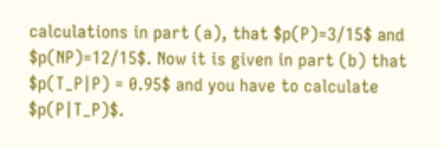calculations in part (a), that $p(P)=3/15$ and $p(NP)=12/15$. Now it is given in part (b) that $p(T_P|P) = 0.95$ and you have to calculate $p(P|T_P)$.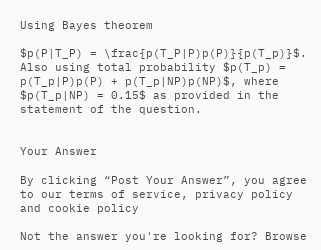Using Bayes theorem

$p(P|T_P) = \frac{p(T_P|P)p(P)}{p(T_p)}$. Also using total probability $p(T_p) = p(T_p|P)p(P) + p(T_p|NP)p(NP)$, where $p(T_p|NP) = 0.15$ as provided in the statement of the question.


Your Answer

By clicking “Post Your Answer”, you agree to our terms of service, privacy policy and cookie policy

Not the answer you're looking for? Browse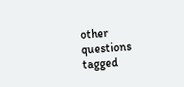other questions tagged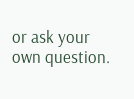or ask your own question.